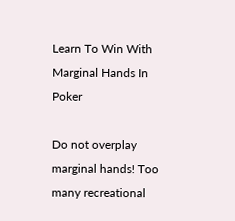Learn To Win With Marginal Hands In Poker

Do not overplay marginal hands! Too many recreational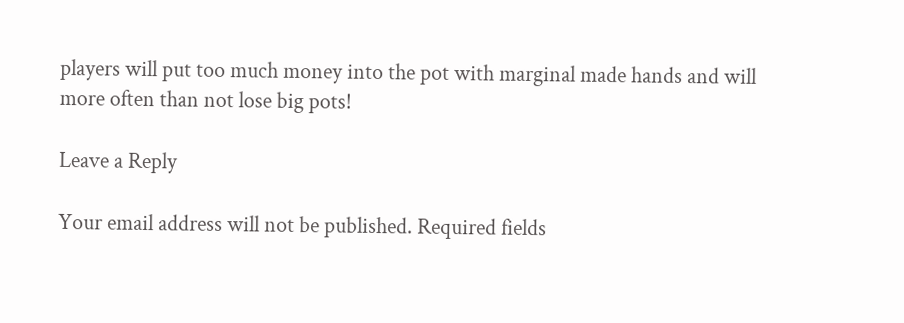players will put too much money into the pot with marginal made hands and will more often than not lose big pots!

Leave a Reply

Your email address will not be published. Required fields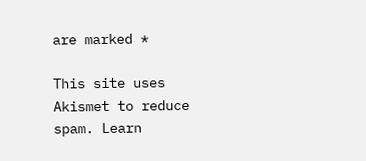are marked *

This site uses Akismet to reduce spam. Learn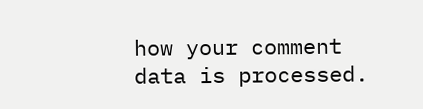how your comment data is processed.